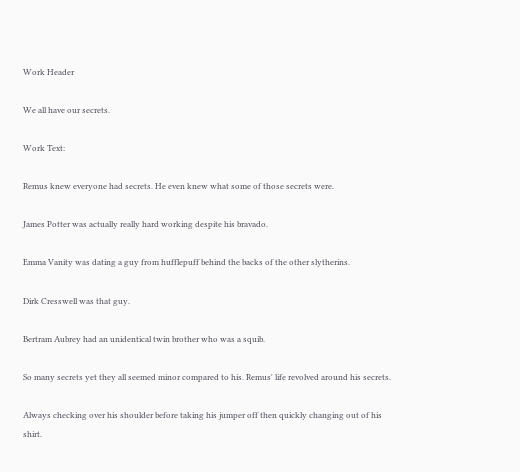Work Header

We all have our secrets.

Work Text:

Remus knew everyone had secrets. He even knew what some of those secrets were.

James Potter was actually really hard working despite his bravado.

Emma Vanity was dating a guy from hufflepuff behind the backs of the other slytherins.

Dirk Cresswell was that guy.

Bertram Aubrey had an unidentical twin brother who was a squib.

So many secrets yet they all seemed minor compared to his. Remus' life revolved around his secrets.

Always checking over his shoulder before taking his jumper off then quickly changing out of his shirt.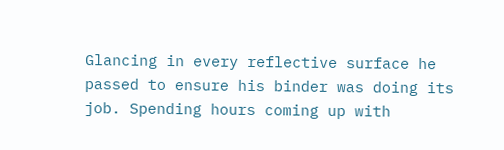Glancing in every reflective surface he passed to ensure his binder was doing its job. Spending hours coming up with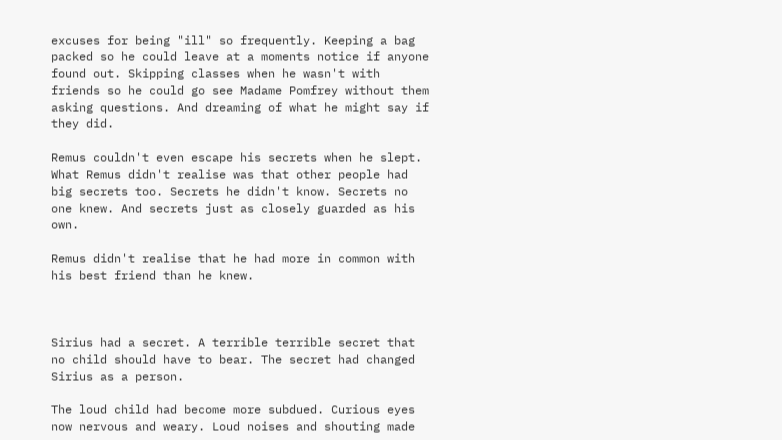excuses for being "ill" so frequently. Keeping a bag packed so he could leave at a moments notice if anyone found out. Skipping classes when he wasn't with friends so he could go see Madame Pomfrey without them asking questions. And dreaming of what he might say if they did.

Remus couldn't even escape his secrets when he slept. What Remus didn't realise was that other people had big secrets too. Secrets he didn't know. Secrets no one knew. And secrets just as closely guarded as his own.

Remus didn't realise that he had more in common with his best friend than he knew.



Sirius had a secret. A terrible terrible secret that no child should have to bear. The secret had changed Sirius as a person.

The loud child had become more subdued. Curious eyes now nervous and weary. Loud noises and shouting made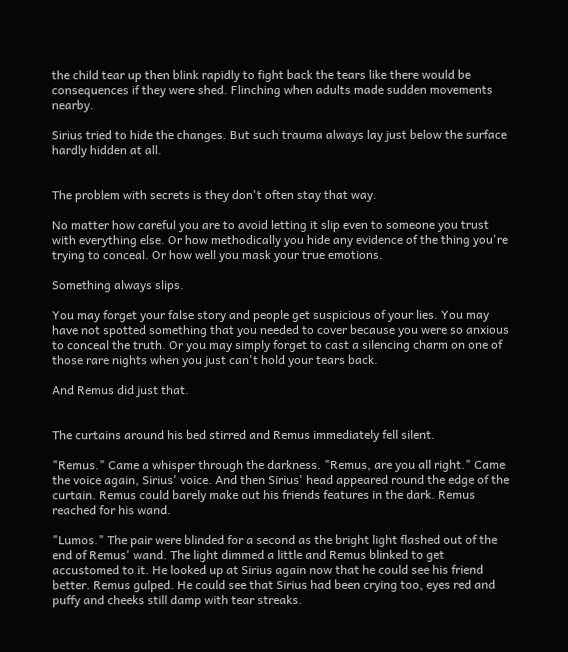the child tear up then blink rapidly to fight back the tears like there would be consequences if they were shed. Flinching when adults made sudden movements nearby.

Sirius tried to hide the changes. But such trauma always lay just below the surface hardly hidden at all.


The problem with secrets is they don't often stay that way.

No matter how careful you are to avoid letting it slip even to someone you trust with everything else. Or how methodically you hide any evidence of the thing you're trying to conceal. Or how well you mask your true emotions.

Something always slips.

You may forget your false story and people get suspicious of your lies. You may have not spotted something that you needed to cover because you were so anxious to conceal the truth. Or you may simply forget to cast a silencing charm on one of those rare nights when you just can't hold your tears back.

And Remus did just that.


The curtains around his bed stirred and Remus immediately fell silent.

"Remus." Came a whisper through the darkness. "Remus, are you all right." Came the voice again, Sirius' voice. And then Sirius' head appeared round the edge of the curtain. Remus could barely make out his friends features in the dark. Remus reached for his wand.

"Lumos." The pair were blinded for a second as the bright light flashed out of the end of Remus' wand. The light dimmed a little and Remus blinked to get accustomed to it. He looked up at Sirius again now that he could see his friend better. Remus gulped. He could see that Sirius had been crying too, eyes red and puffy and cheeks still damp with tear streaks.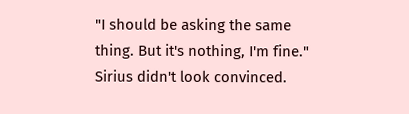"I should be asking the same thing. But it's nothing, I'm fine." Sirius didn't look convinced.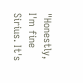"Honestly, I'm fine Sirius. It's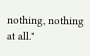nothing, nothing at all."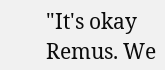"It's okay Remus. We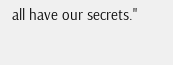all have our secrets."